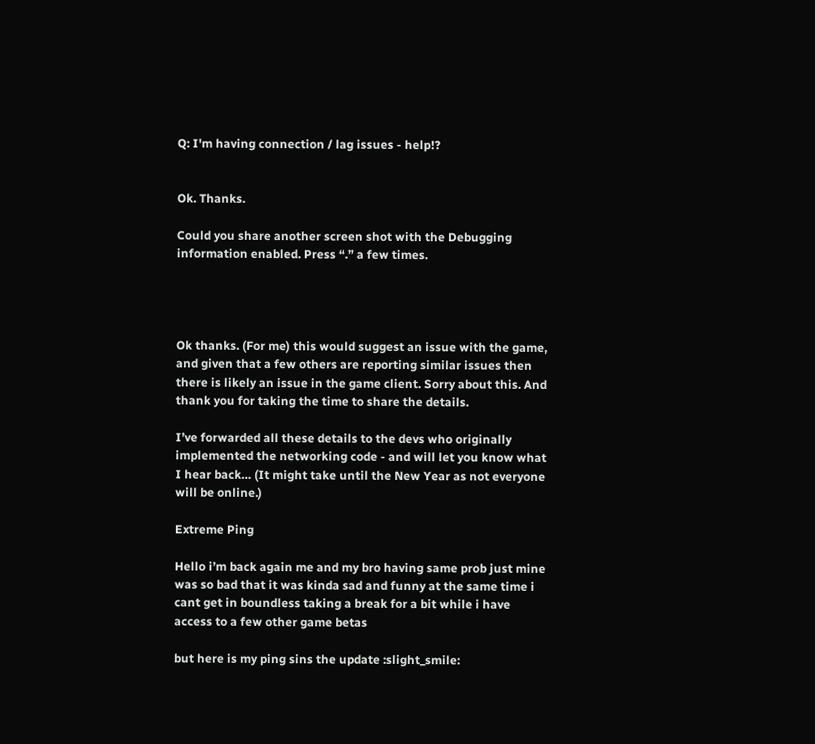Q: I'm having connection / lag issues - help!?


Ok. Thanks.

Could you share another screen shot with the Debugging information enabled. Press “.” a few times.




Ok thanks. (For me) this would suggest an issue with the game, and given that a few others are reporting similar issues then there is likely an issue in the game client. Sorry about this. And thank you for taking the time to share the details.

I’ve forwarded all these details to the devs who originally implemented the networking code - and will let you know what I hear back… (It might take until the New Year as not everyone will be online.)

Extreme Ping

Hello i’m back again me and my bro having same prob just mine was so bad that it was kinda sad and funny at the same time i cant get in boundless taking a break for a bit while i have access to a few other game betas

but here is my ping sins the update :slight_smile: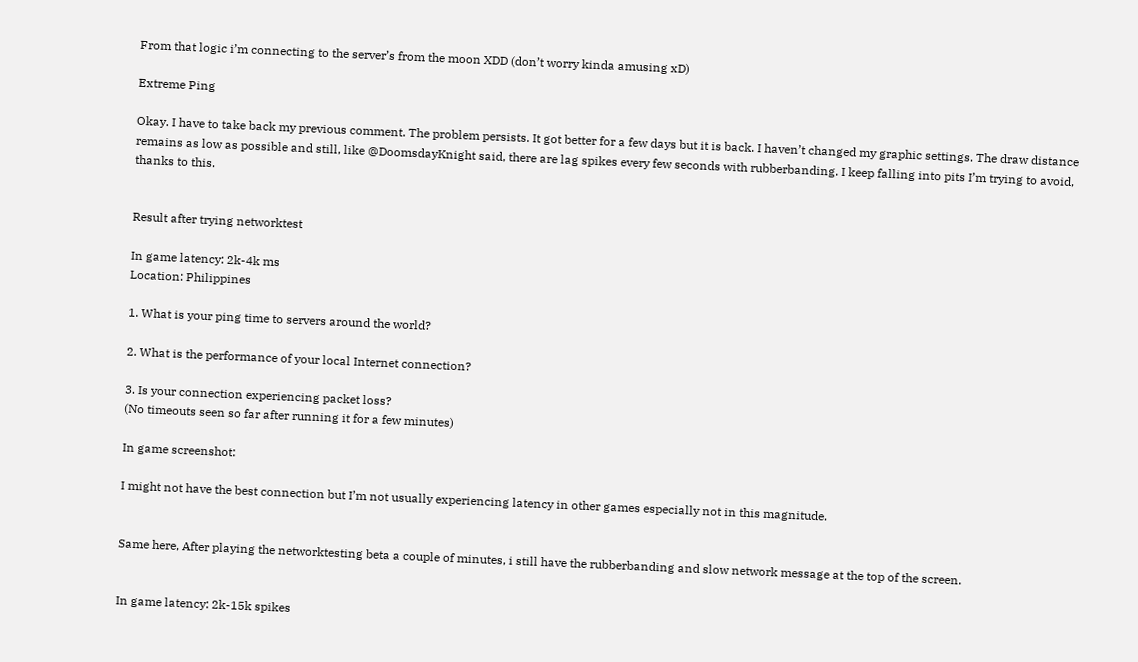From that logic i’m connecting to the server’s from the moon XDD (don’t worry kinda amusing xD)

Extreme Ping

Okay. I have to take back my previous comment. The problem persists. It got better for a few days but it is back. I haven’t changed my graphic settings. The draw distance remains as low as possible and still, like @DoomsdayKnight said, there are lag spikes every few seconds with rubberbanding. I keep falling into pits I’m trying to avoid, thanks to this.


Result after trying networktest

In game latency: 2k-4k ms
Location: Philippines

1. What is your ping time to servers around the world?

2. What is the performance of your local Internet connection?

3. Is your connection experiencing packet loss?
(No timeouts seen so far after running it for a few minutes)

In game screenshot:

I might not have the best connection but I’m not usually experiencing latency in other games especially not in this magnitude.


Same here, After playing the networktesting beta a couple of minutes, i still have the rubberbanding and slow network message at the top of the screen.


In game latency: 2k-15k spikes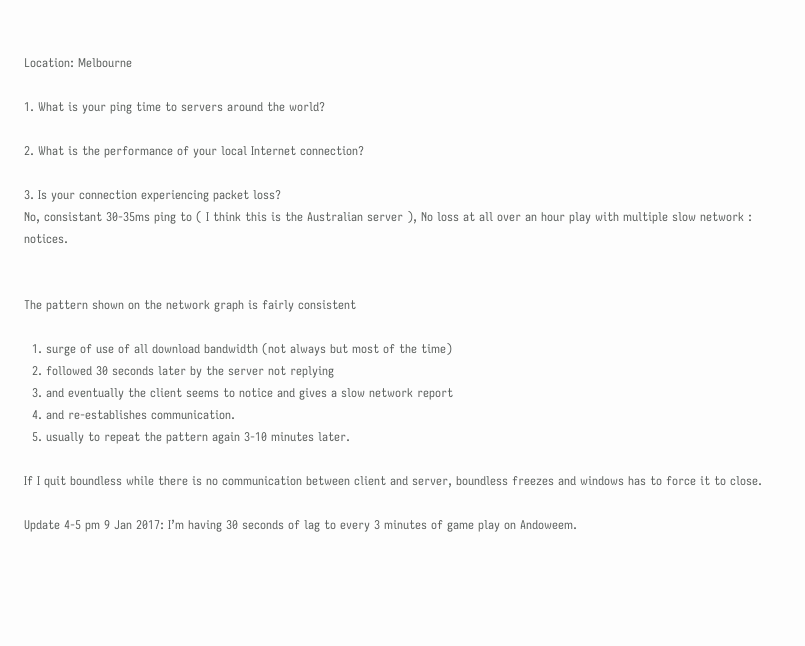Location: Melbourne

1. What is your ping time to servers around the world?

2. What is the performance of your local Internet connection?

3. Is your connection experiencing packet loss?
No, consistant 30-35ms ping to ( I think this is the Australian server ), No loss at all over an hour play with multiple slow network : notices.


The pattern shown on the network graph is fairly consistent

  1. surge of use of all download bandwidth (not always but most of the time)
  2. followed 30 seconds later by the server not replying
  3. and eventually the client seems to notice and gives a slow network report
  4. and re-establishes communication.
  5. usually to repeat the pattern again 3-10 minutes later.

If I quit boundless while there is no communication between client and server, boundless freezes and windows has to force it to close.

Update 4-5 pm 9 Jan 2017: I’m having 30 seconds of lag to every 3 minutes of game play on Andoweem.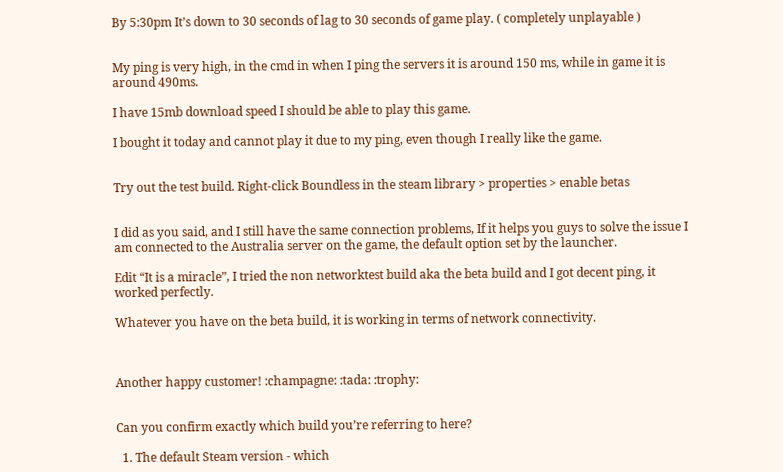By 5:30pm It’s down to 30 seconds of lag to 30 seconds of game play. ( completely unplayable )


My ping is very high, in the cmd in when I ping the servers it is around 150 ms, while in game it is around 490ms.

I have 15mb download speed I should be able to play this game.

I bought it today and cannot play it due to my ping, even though I really like the game.


Try out the test build. Right-click Boundless in the steam library > properties > enable betas


I did as you said, and I still have the same connection problems, If it helps you guys to solve the issue I am connected to the Australia server on the game, the default option set by the launcher.

Edit “It is a miracle”, I tried the non networktest build aka the beta build and I got decent ping, it worked perfectly.

Whatever you have on the beta build, it is working in terms of network connectivity.



Another happy customer! :champagne: :tada: :trophy:


Can you confirm exactly which build you’re referring to here?

  1. The default Steam version - which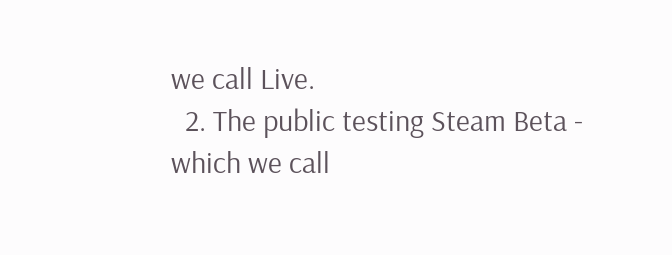we call Live.
  2. The public testing Steam Beta - which we call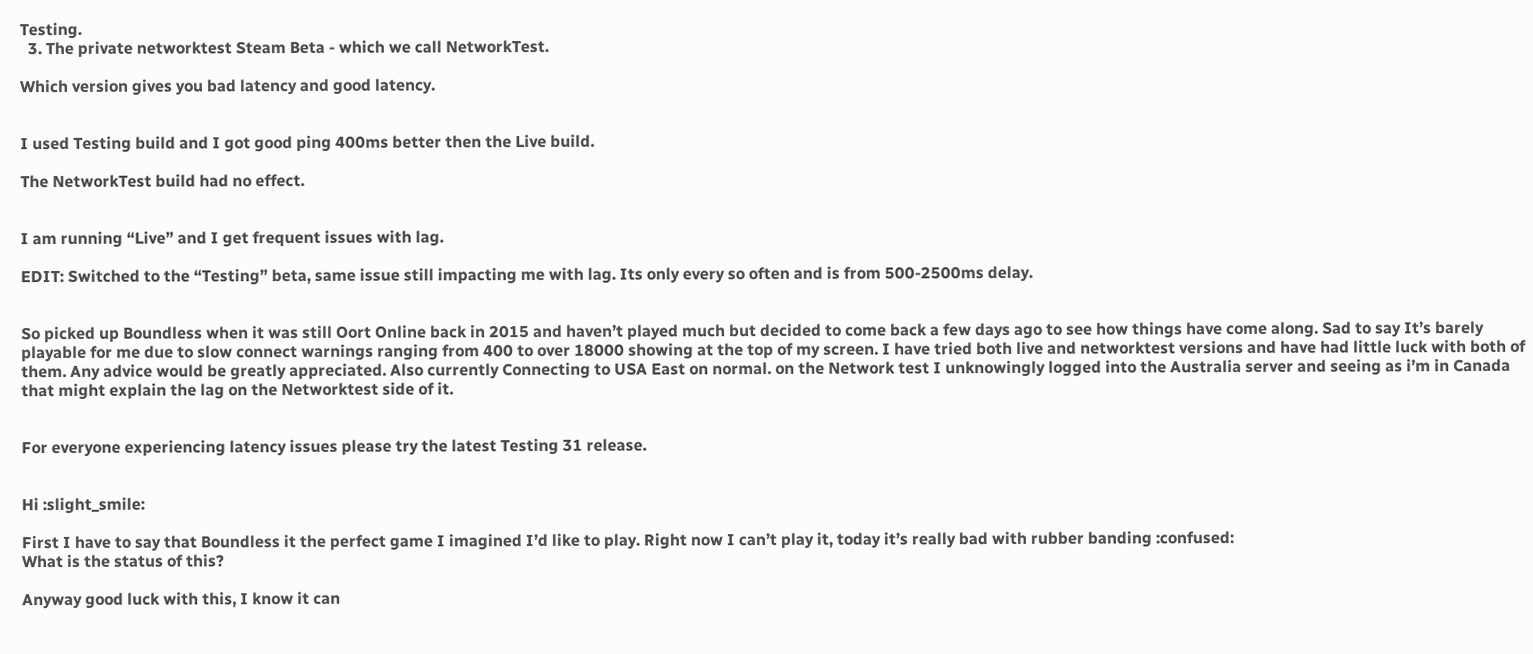Testing.
  3. The private networktest Steam Beta - which we call NetworkTest.

Which version gives you bad latency and good latency.


I used Testing build and I got good ping 400ms better then the Live build.

The NetworkTest build had no effect.


I am running “Live” and I get frequent issues with lag.

EDIT: Switched to the “Testing” beta, same issue still impacting me with lag. Its only every so often and is from 500-2500ms delay.


So picked up Boundless when it was still Oort Online back in 2015 and haven’t played much but decided to come back a few days ago to see how things have come along. Sad to say It’s barely playable for me due to slow connect warnings ranging from 400 to over 18000 showing at the top of my screen. I have tried both live and networktest versions and have had little luck with both of them. Any advice would be greatly appreciated. Also currently Connecting to USA East on normal. on the Network test I unknowingly logged into the Australia server and seeing as i’m in Canada that might explain the lag on the Networktest side of it.


For everyone experiencing latency issues please try the latest Testing 31 release.


Hi :slight_smile:

First I have to say that Boundless it the perfect game I imagined I’d like to play. Right now I can’t play it, today it’s really bad with rubber banding :confused:
What is the status of this?

Anyway good luck with this, I know it can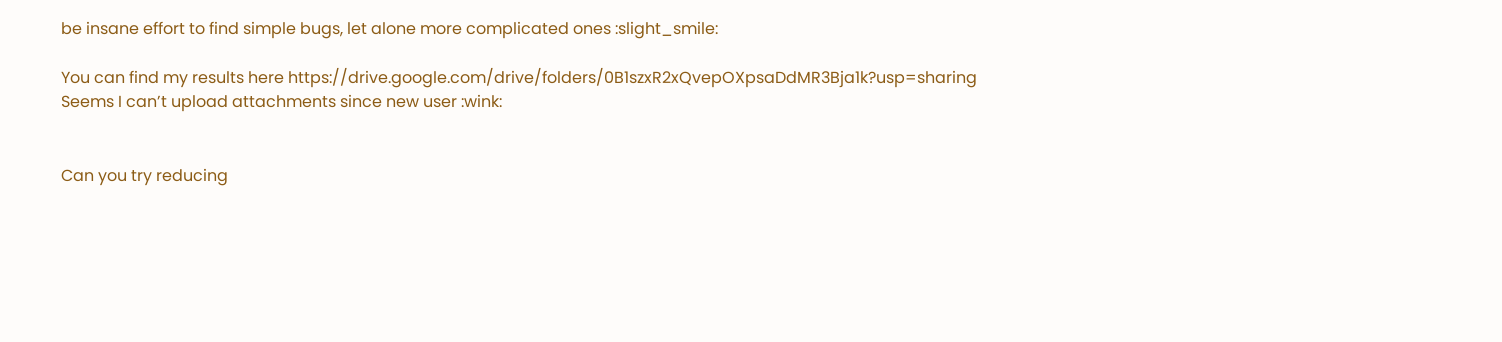be insane effort to find simple bugs, let alone more complicated ones :slight_smile:

You can find my results here https://drive.google.com/drive/folders/0B1szxR2xQvepOXpsaDdMR3Bja1k?usp=sharing
Seems I can’t upload attachments since new user :wink:


Can you try reducing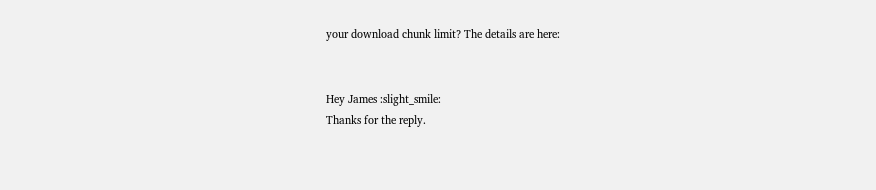your download chunk limit? The details are here:


Hey James :slight_smile:
Thanks for the reply.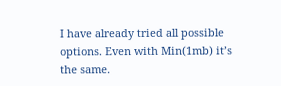I have already tried all possible options. Even with Min(1mb) it’s the same.